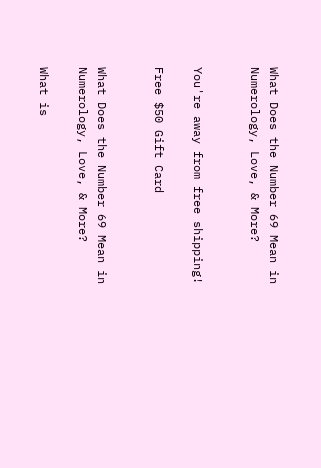What Does the Number 69 Mean in Numerology, Love, & More?


You're away from free shipping!

Free $50 Gift Card


What Does the Number 69 Mean in Numerology, Love, & More?

What is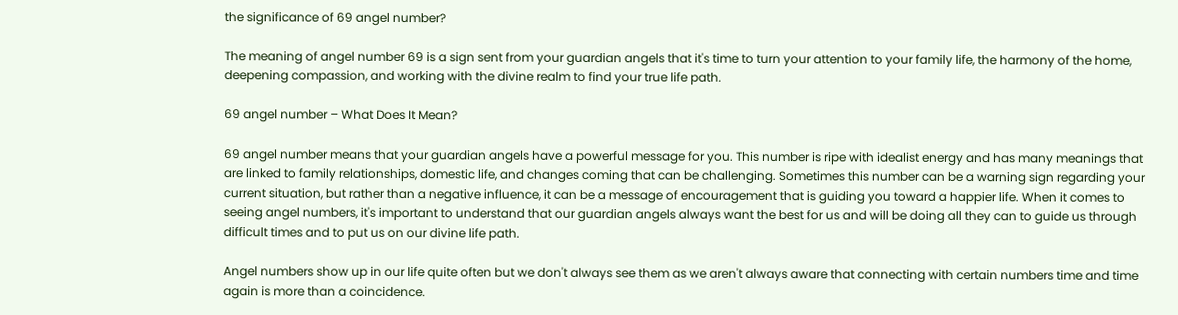the significance of 69 angel number?

The meaning of angel number 69 is a sign sent from your guardian angels that it's time to turn your attention to your family life, the harmony of the home, deepening compassion, and working with the divine realm to find your true life path.

69 angel number – What Does It Mean?

69 angel number means that your guardian angels have a powerful message for you. This number is ripe with idealist energy and has many meanings that are linked to family relationships, domestic life, and changes coming that can be challenging. Sometimes this number can be a warning sign regarding your current situation, but rather than a negative influence, it can be a message of encouragement that is guiding you toward a happier life. When it comes to seeing angel numbers, it's important to understand that our guardian angels always want the best for us and will be doing all they can to guide us through difficult times and to put us on our divine life path.

Angel numbers show up in our life quite often but we don't always see them as we aren't always aware that connecting with certain numbers time and time again is more than a coincidence.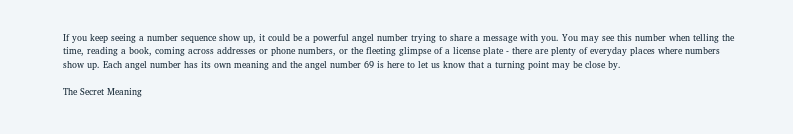If you keep seeing a number sequence show up, it could be a powerful angel number trying to share a message with you. You may see this number when telling the time, reading a book, coming across addresses or phone numbers, or the fleeting glimpse of a license plate - there are plenty of everyday places where numbers show up. Each angel number has its own meaning and the angel number 69 is here to let us know that a turning point may be close by.

The Secret Meaning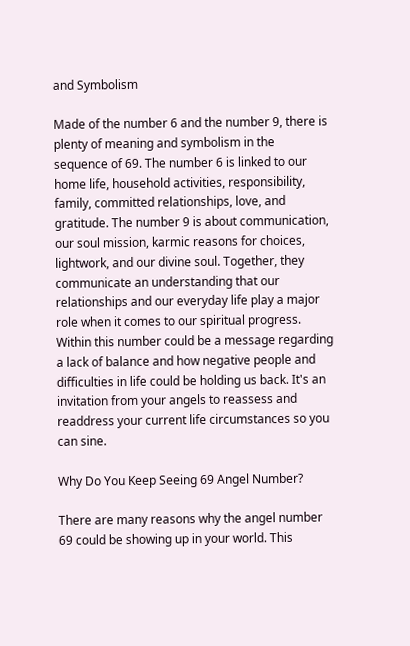and Symbolism

Made of the number 6 and the number 9, there is plenty of meaning and symbolism in the sequence of 69. The number 6 is linked to our home life, household activities, responsibility, family, committed relationships, love, and gratitude. The number 9 is about communication, our soul mission, karmic reasons for choices, lightwork, and our divine soul. Together, they communicate an understanding that our relationships and our everyday life play a major role when it comes to our spiritual progress. Within this number could be a message regarding a lack of balance and how negative people and difficulties in life could be holding us back. It's an invitation from your angels to reassess and readdress your current life circumstances so you can sine.

Why Do You Keep Seeing 69 Angel Number?

There are many reasons why the angel number 69 could be showing up in your world. This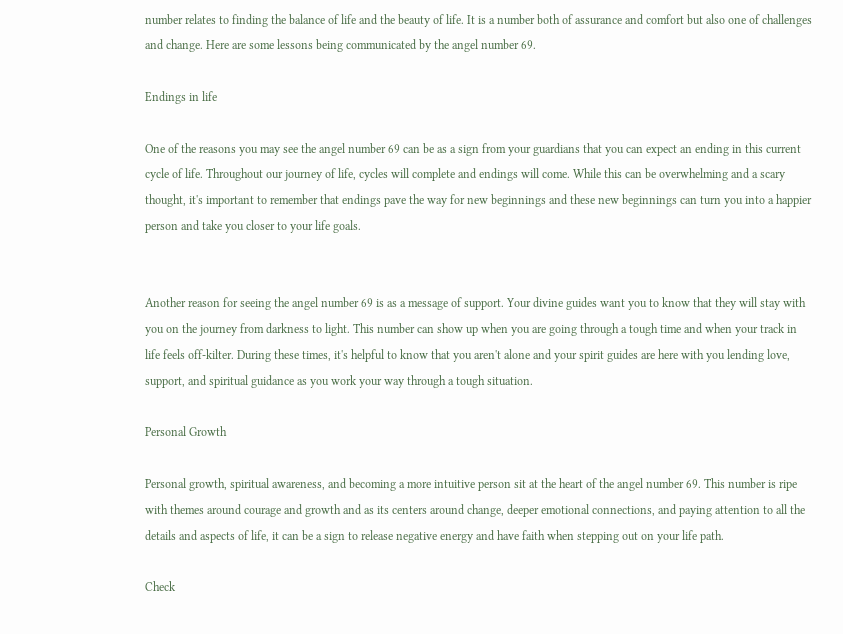number relates to finding the balance of life and the beauty of life. It is a number both of assurance and comfort but also one of challenges and change. Here are some lessons being communicated by the angel number 69.

Endings in life

One of the reasons you may see the angel number 69 can be as a sign from your guardians that you can expect an ending in this current cycle of life. Throughout our journey of life, cycles will complete and endings will come. While this can be overwhelming and a scary thought, it's important to remember that endings pave the way for new beginnings and these new beginnings can turn you into a happier person and take you closer to your life goals.


Another reason for seeing the angel number 69 is as a message of support. Your divine guides want you to know that they will stay with you on the journey from darkness to light. This number can show up when you are going through a tough time and when your track in life feels off-kilter. During these times, it's helpful to know that you aren't alone and your spirit guides are here with you lending love, support, and spiritual guidance as you work your way through a tough situation.

Personal Growth

Personal growth, spiritual awareness, and becoming a more intuitive person sit at the heart of the angel number 69. This number is ripe with themes around courage and growth and as its centers around change, deeper emotional connections, and paying attention to all the details and aspects of life, it can be a sign to release negative energy and have faith when stepping out on your life path.

Check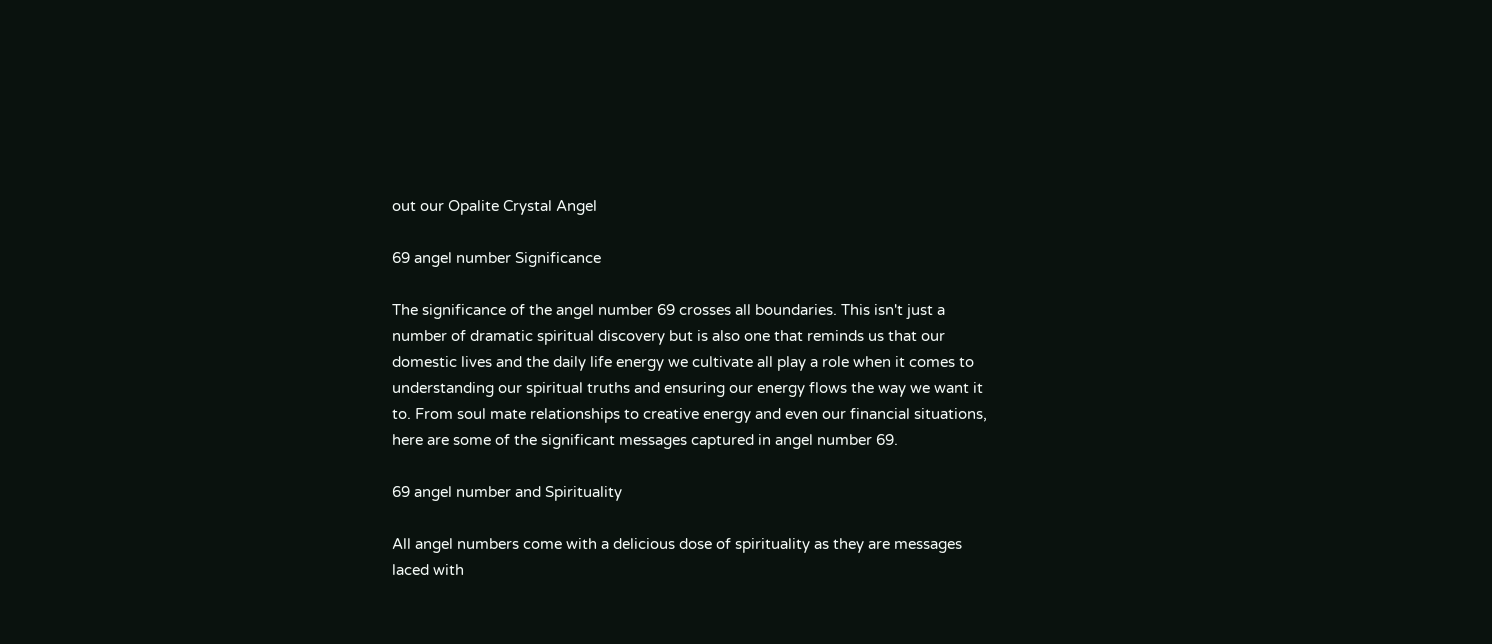out our Opalite Crystal Angel

69 angel number Significance

The significance of the angel number 69 crosses all boundaries. This isn't just a number of dramatic spiritual discovery but is also one that reminds us that our domestic lives and the daily life energy we cultivate all play a role when it comes to understanding our spiritual truths and ensuring our energy flows the way we want it to. From soul mate relationships to creative energy and even our financial situations, here are some of the significant messages captured in angel number 69.

69 angel number and Spirituality

All angel numbers come with a delicious dose of spirituality as they are messages laced with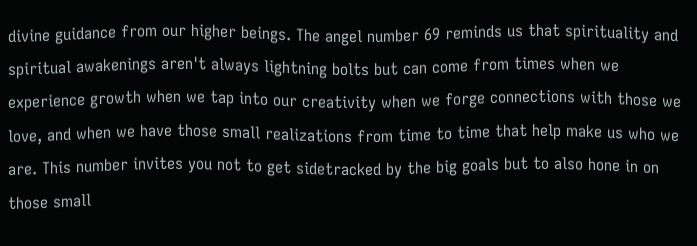divine guidance from our higher beings. The angel number 69 reminds us that spirituality and spiritual awakenings aren't always lightning bolts but can come from times when we experience growth when we tap into our creativity when we forge connections with those we love, and when we have those small realizations from time to time that help make us who we are. This number invites you not to get sidetracked by the big goals but to also hone in on those small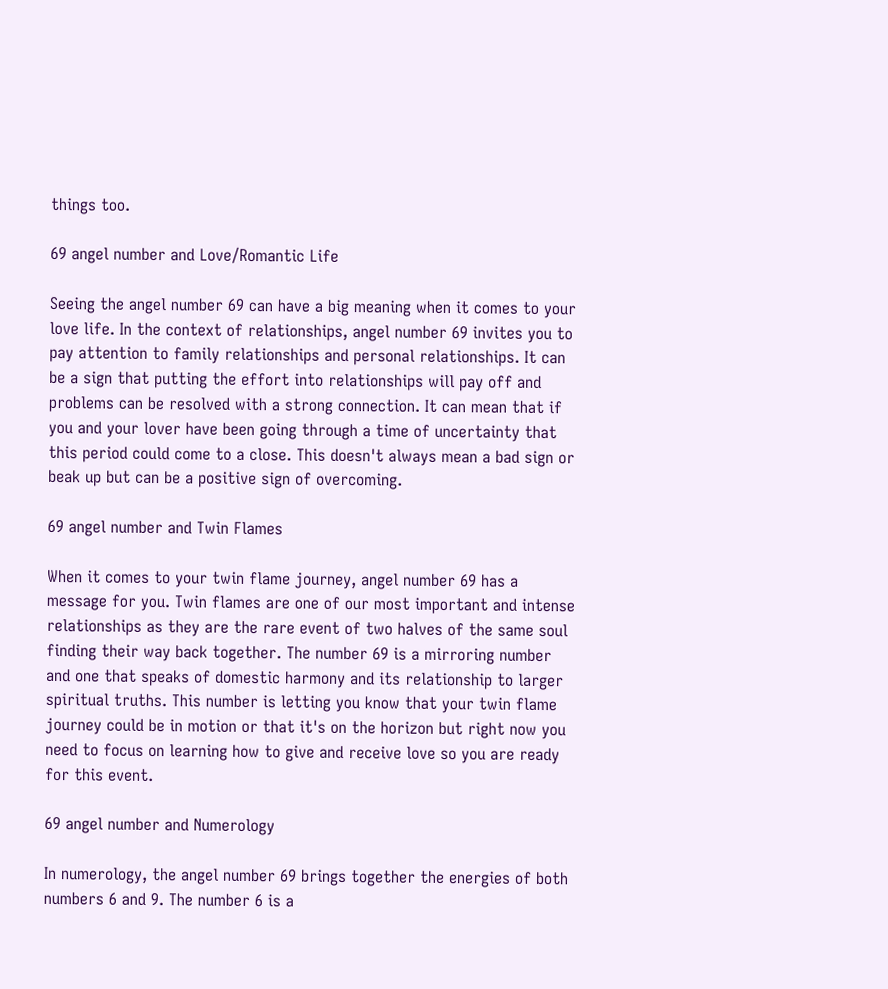things too.

69 angel number and Love/Romantic Life

Seeing the angel number 69 can have a big meaning when it comes to your love life. In the context of relationships, angel number 69 invites you to pay attention to family relationships and personal relationships. It can be a sign that putting the effort into relationships will pay off and problems can be resolved with a strong connection. It can mean that if you and your lover have been going through a time of uncertainty that this period could come to a close. This doesn't always mean a bad sign or beak up but can be a positive sign of overcoming.

69 angel number and Twin Flames

When it comes to your twin flame journey, angel number 69 has a message for you. Twin flames are one of our most important and intense relationships as they are the rare event of two halves of the same soul finding their way back together. The number 69 is a mirroring number and one that speaks of domestic harmony and its relationship to larger spiritual truths. This number is letting you know that your twin flame journey could be in motion or that it's on the horizon but right now you need to focus on learning how to give and receive love so you are ready for this event.

69 angel number and Numerology

In numerology, the angel number 69 brings together the energies of both numbers 6 and 9. The number 6 is a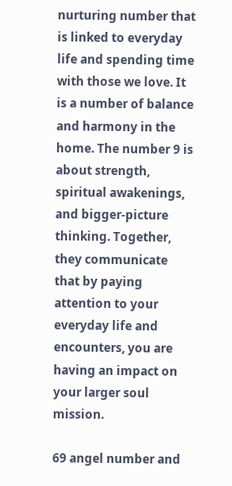nurturing number that is linked to everyday life and spending time with those we love. It is a number of balance and harmony in the home. The number 9 is about strength, spiritual awakenings, and bigger-picture thinking. Together, they communicate that by paying attention to your everyday life and encounters, you are having an impact on your larger soul mission.

69 angel number and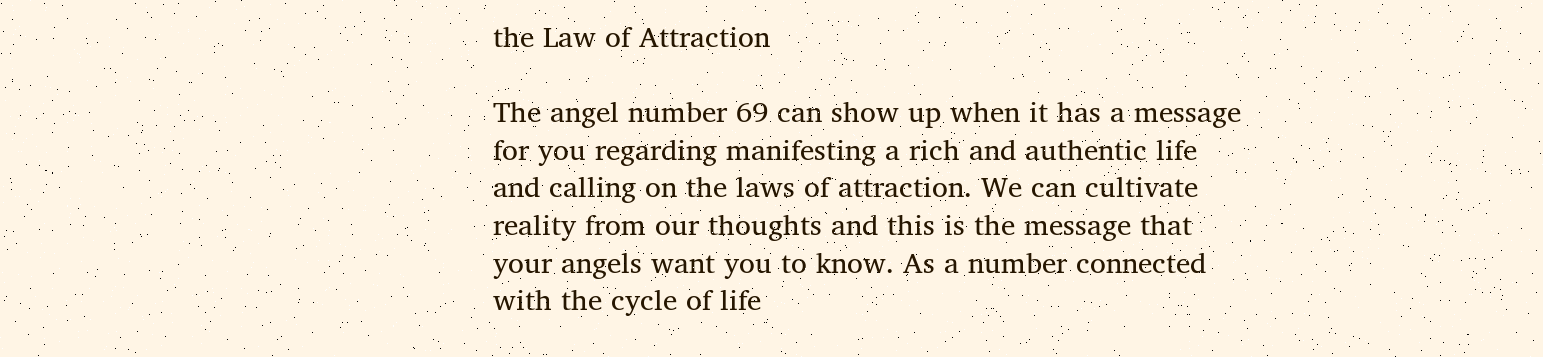the Law of Attraction

The angel number 69 can show up when it has a message for you regarding manifesting a rich and authentic life and calling on the laws of attraction. We can cultivate reality from our thoughts and this is the message that your angels want you to know. As a number connected with the cycle of life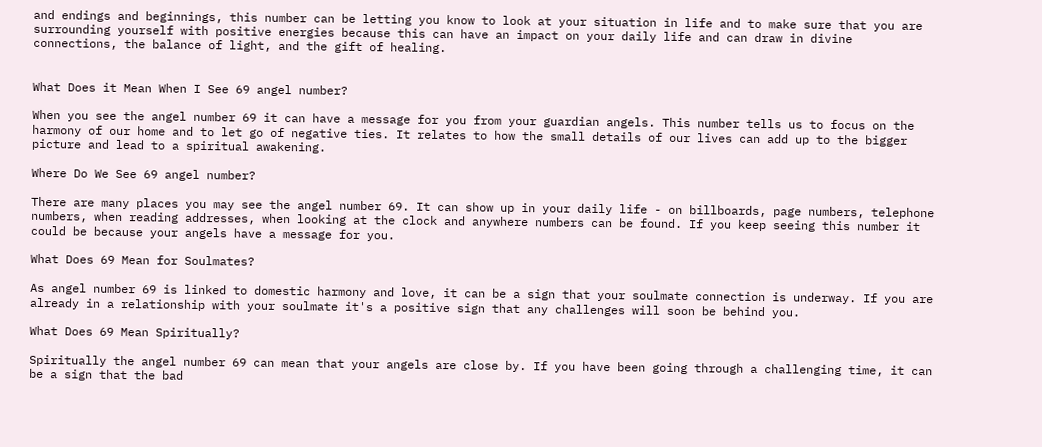and endings and beginnings, this number can be letting you know to look at your situation in life and to make sure that you are surrounding yourself with positive energies because this can have an impact on your daily life and can draw in divine connections, the balance of light, and the gift of healing.


What Does it Mean When I See 69 angel number?

When you see the angel number 69 it can have a message for you from your guardian angels. This number tells us to focus on the harmony of our home and to let go of negative ties. It relates to how the small details of our lives can add up to the bigger picture and lead to a spiritual awakening.

Where Do We See 69 angel number?

There are many places you may see the angel number 69. It can show up in your daily life - on billboards, page numbers, telephone numbers, when reading addresses, when looking at the clock and anywhere numbers can be found. If you keep seeing this number it could be because your angels have a message for you.

What Does 69 Mean for Soulmates?

As angel number 69 is linked to domestic harmony and love, it can be a sign that your soulmate connection is underway. If you are already in a relationship with your soulmate it's a positive sign that any challenges will soon be behind you.

What Does 69 Mean Spiritually?

Spiritually the angel number 69 can mean that your angels are close by. If you have been going through a challenging time, it can be a sign that the bad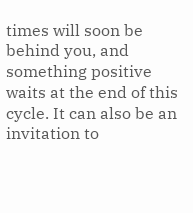times will soon be behind you, and something positive waits at the end of this cycle. It can also be an invitation to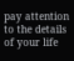pay attention to the details of your life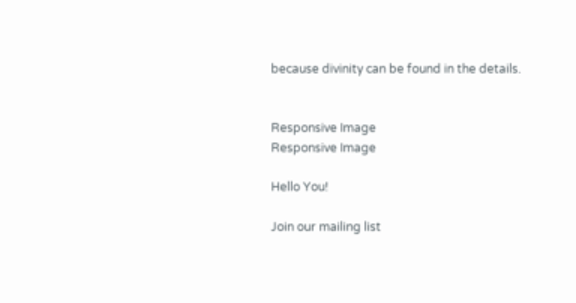because divinity can be found in the details.


Responsive Image
Responsive Image

Hello You!

Join our mailing list